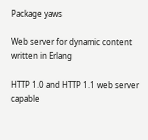Package yaws

Web server for dynamic content written in Erlang

HTTP 1.0 and HTTP 1.1 web server capable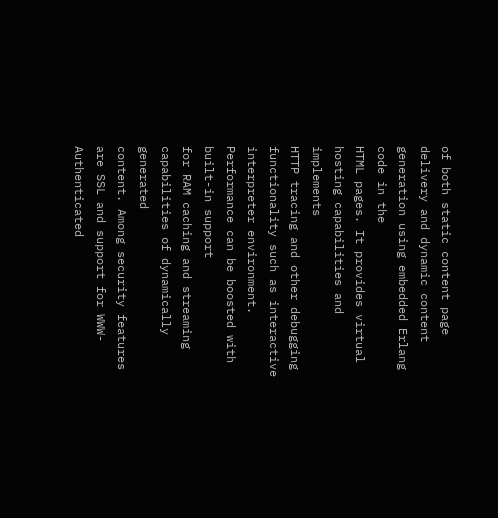of both static content page
delivery and dynamic content generation using embedded Erlang code in the
HTML pages. It provides virtual hosting capabilities and implements
HTTP tracing and other debugging functionality such as interactive
interpreter environment. Performance can be boosted with built-in support
for RAM caching and streaming capabilities of dynamically generated
content. Among security features are SSL and support for WWW-Authenticated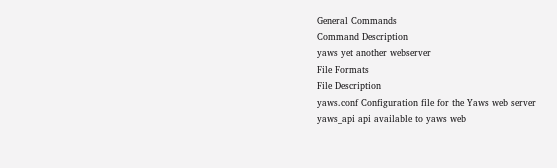General Commands
Command Description
yaws yet another webserver
File Formats
File Description
yaws.conf Configuration file for the Yaws web server
yaws_api api available to yaws web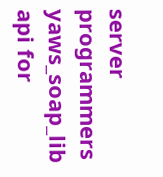server programmers
yaws_soap_lib api for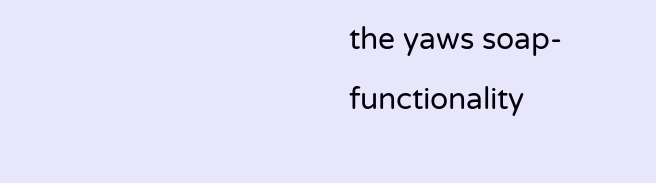the yaws soap-functionality